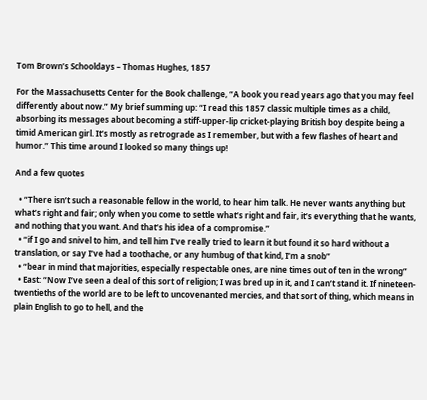Tom Brown’s Schooldays – Thomas Hughes, 1857

For the Massachusetts Center for the Book challenge, “A book you read years ago that you may feel differently about now.” My brief summing up: “I read this 1857 classic multiple times as a child, absorbing its messages about becoming a stiff-upper-lip cricket-playing British boy despite being a timid American girl. It’s mostly as retrograde as I remember, but with a few flashes of heart and humor.” This time around I looked so many things up!

And a few quotes

  • “There isn’t such a reasonable fellow in the world, to hear him talk. He never wants anything but what’s right and fair; only when you come to settle what’s right and fair, it’s everything that he wants, and nothing that you want. And that’s his idea of a compromise.”
  • “if I go and snivel to him, and tell him I’ve really tried to learn it but found it so hard without a translation, or say I’ve had a toothache, or any humbug of that kind, I’m a snob”
  • “bear in mind that majorities, especially respectable ones, are nine times out of ten in the wrong”
  • East: “Now I’ve seen a deal of this sort of religion; I was bred up in it, and I can’t stand it. If nineteen-twentieths of the world are to be left to uncovenanted mercies, and that sort of thing, which means in plain English to go to hell, and the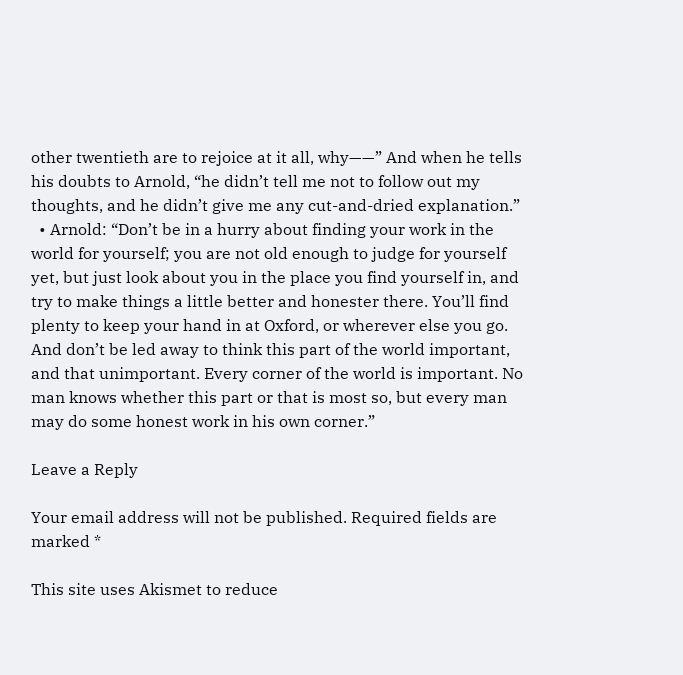other twentieth are to rejoice at it all, why——” And when he tells his doubts to Arnold, “he didn’t tell me not to follow out my thoughts, and he didn’t give me any cut-and-dried explanation.”
  • Arnold: “Don’t be in a hurry about finding your work in the world for yourself; you are not old enough to judge for yourself yet, but just look about you in the place you find yourself in, and try to make things a little better and honester there. You’ll find plenty to keep your hand in at Oxford, or wherever else you go. And don’t be led away to think this part of the world important, and that unimportant. Every corner of the world is important. No man knows whether this part or that is most so, but every man may do some honest work in his own corner.”

Leave a Reply

Your email address will not be published. Required fields are marked *

This site uses Akismet to reduce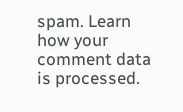spam. Learn how your comment data is processed.